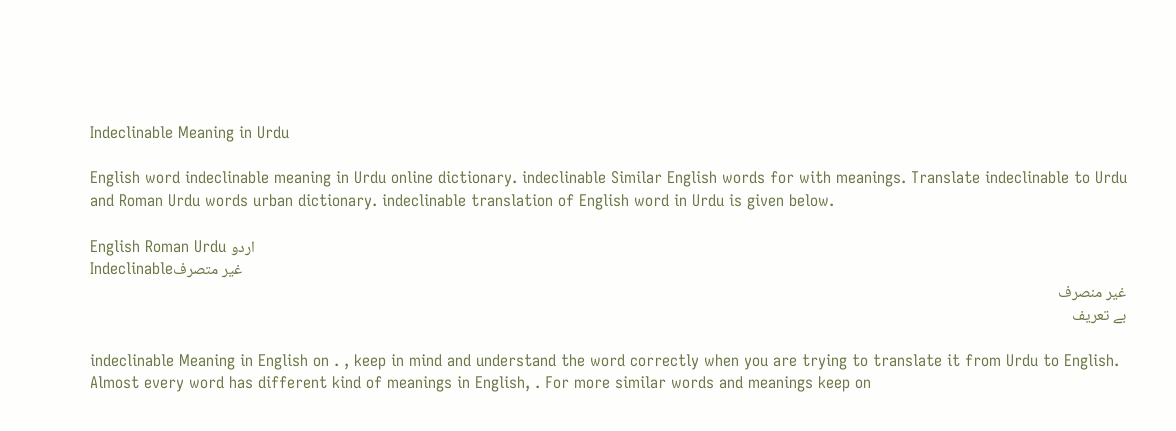Indeclinable Meaning in Urdu

English word indeclinable meaning in Urdu online dictionary. indeclinable Similar English words for with meanings. Translate indeclinable to Urdu and Roman Urdu words urban dictionary. indeclinable translation of English word in Urdu is given below.

English Roman Urdu اردو
Indeclinableغیر متصرف
غیر منصرف
بے تعریف

indeclinable Meaning in English on . , keep in mind and understand the word correctly when you are trying to translate it from Urdu to English. Almost every word has different kind of meanings in English, . For more similar words and meanings keep on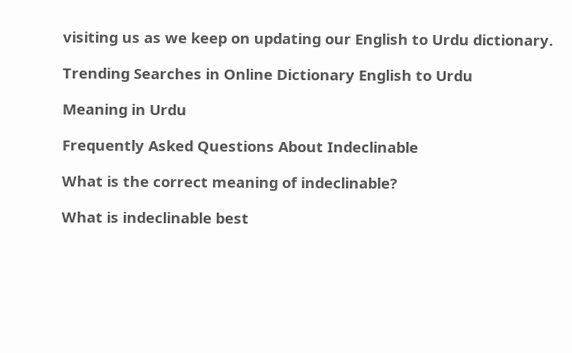visiting us as we keep on updating our English to Urdu dictionary.

Trending Searches in Online Dictionary English to Urdu

Meaning in Urdu

Frequently Asked Questions About Indeclinable

What is the correct meaning of indeclinable?

What is indeclinable best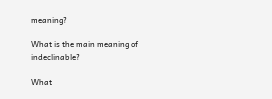meaning?

What is the main meaning of indeclinable?

What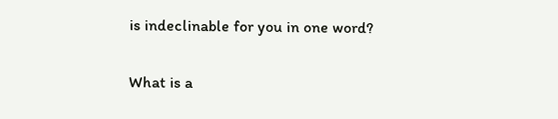is indeclinable for you in one word?

What is a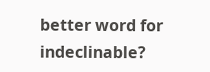better word for indeclinable?